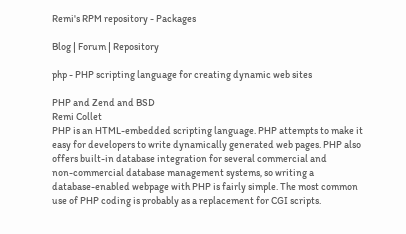Remi's RPM repository - Packages

Blog | Forum | Repository

php - PHP scripting language for creating dynamic web sites

PHP and Zend and BSD
Remi Collet
PHP is an HTML-embedded scripting language. PHP attempts to make it
easy for developers to write dynamically generated web pages. PHP also
offers built-in database integration for several commercial and
non-commercial database management systems, so writing a
database-enabled webpage with PHP is fairly simple. The most common
use of PHP coding is probably as a replacement for CGI scripts.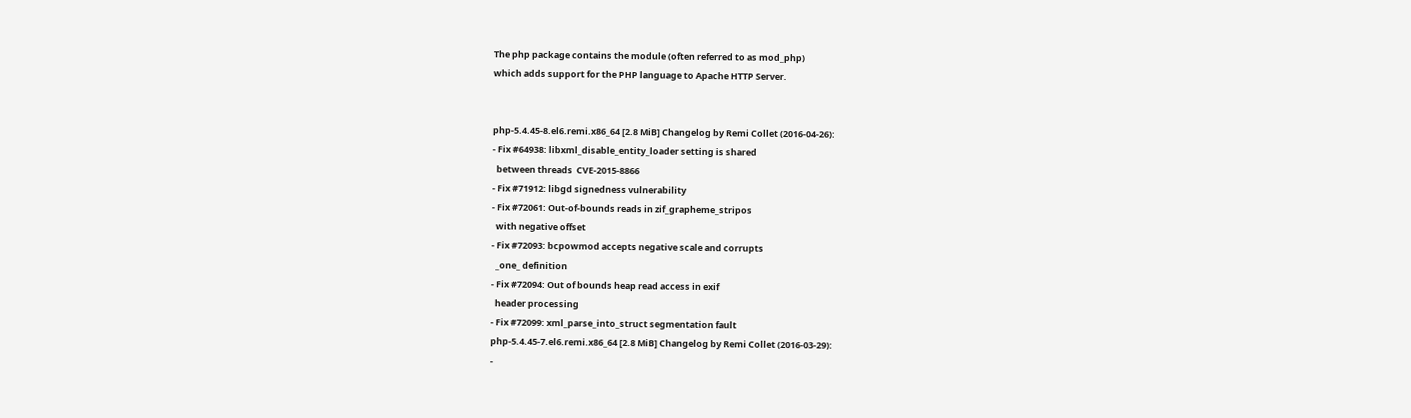The php package contains the module (often referred to as mod_php)
which adds support for the PHP language to Apache HTTP Server.


php-5.4.45-8.el6.remi.x86_64 [2.8 MiB] Changelog by Remi Collet (2016-04-26):
- Fix #64938: libxml_disable_entity_loader setting is shared
  between threads  CVE-2015-8866
- Fix #71912: libgd signedness vulnerability
- Fix #72061: Out-of-bounds reads in zif_grapheme_stripos
  with negative offset
- Fix #72093: bcpowmod accepts negative scale and corrupts
  _one_ definition
- Fix #72094: Out of bounds heap read access in exif
  header processing
- Fix #72099: xml_parse_into_struct segmentation fault
php-5.4.45-7.el6.remi.x86_64 [2.8 MiB] Changelog by Remi Collet (2016-03-29):
-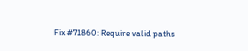Fix #71860: Require valid paths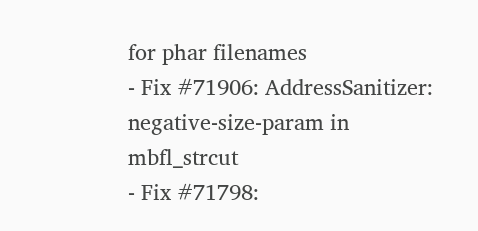for phar filenames
- Fix #71906: AddressSanitizer: negative-size-param in mbfl_strcut
- Fix #71798: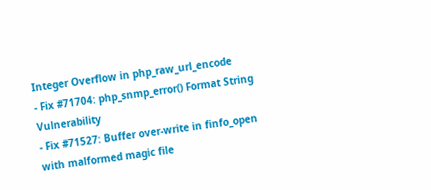Integer Overflow in php_raw_url_encode
- Fix #71704: php_snmp_error() Format String Vulnerability
- Fix #71527: Buffer over-write in finfo_open with malformed magic file